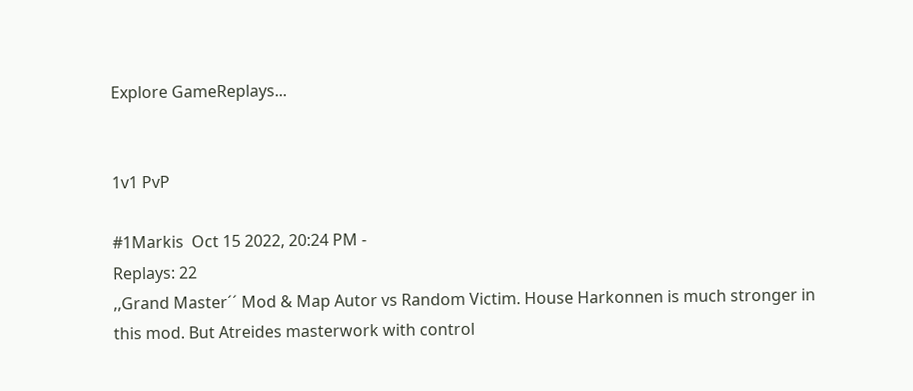Explore GameReplays...


1v1 PvP

#1Markis  Oct 15 2022, 20:24 PM -
Replays: 22
,,Grand Master´´ Mod & Map Autor vs Random Victim. House Harkonnen is much stronger in this mod. But Atreides masterwork with control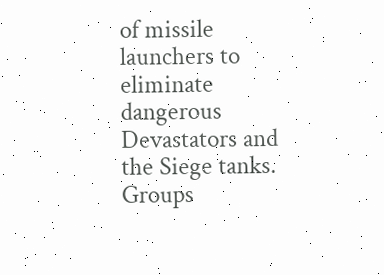of missile launchers to eliminate dangerous Devastators and the Siege tanks. Groups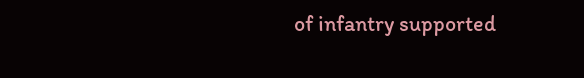of infantry supported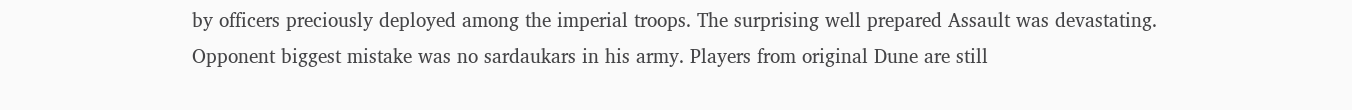by officers preciously deployed among the imperial troops. The surprising well prepared Assault was devastating. Opponent biggest mistake was no sardaukars in his army. Players from original Dune are still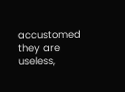accustomed they are useless,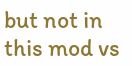but not in this mod vs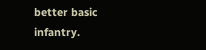better basic infantry.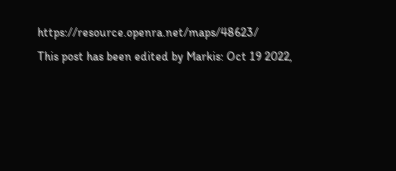https://resource.openra.net/maps/48623/
This post has been edited by Markis: Oct 19 2022,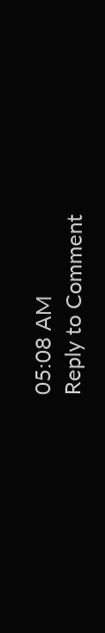05:08 AM
Reply to Comment